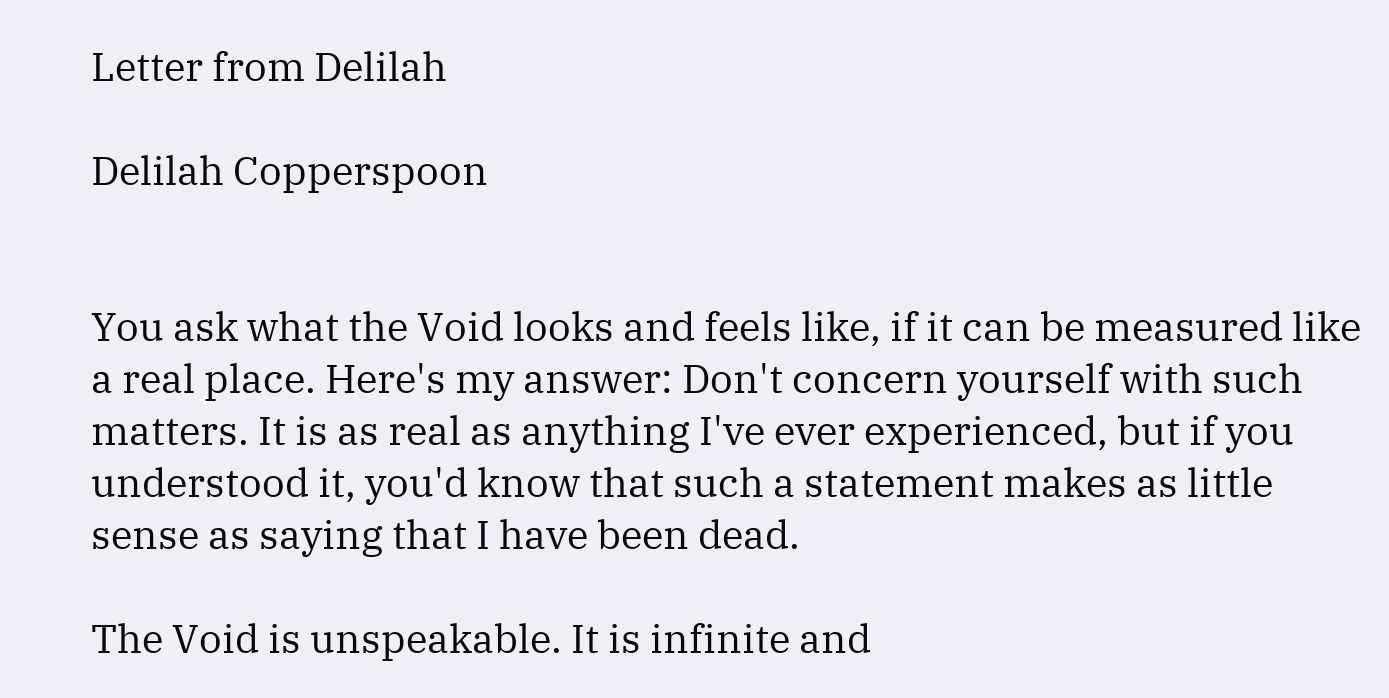Letter from Delilah

Delilah Copperspoon


You ask what the Void looks and feels like, if it can be measured like a real place. Here's my answer: Don't concern yourself with such matters. It is as real as anything I've ever experienced, but if you understood it, you'd know that such a statement makes as little sense as saying that I have been dead.

The Void is unspeakable. It is infinite and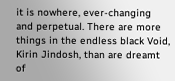it is nowhere, ever-changing and perpetual. There are more things in the endless black Void, Kirin Jindosh, than are dreamt of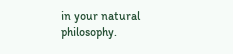in your natural philosophy.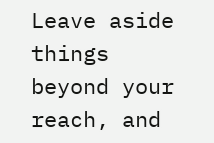Leave aside things beyond your reach, and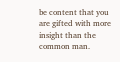be content that you are gifted with more insight than the common man.